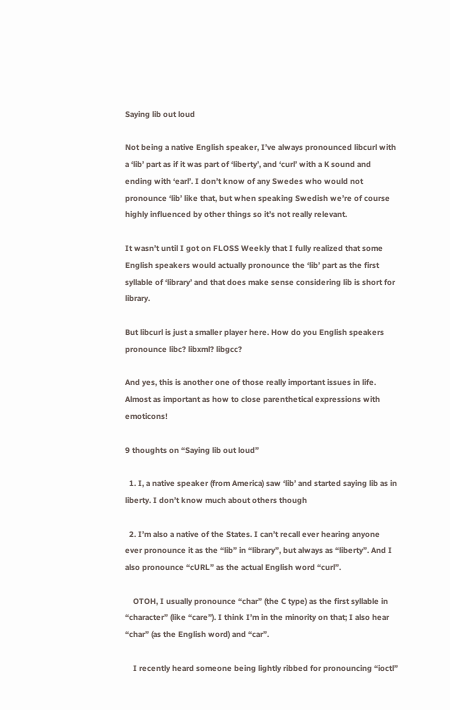Saying lib out loud

Not being a native English speaker, I’ve always pronounced libcurl with a ‘lib’ part as if it was part of ‘liberty’, and ‘curl’ with a K sound and ending with ‘earl’. I don’t know of any Swedes who would not pronounce ‘lib’ like that, but when speaking Swedish we’re of course highly influenced by other things so it’s not really relevant.

It wasn’t until I got on FLOSS Weekly that I fully realized that some English speakers would actually pronounce the ‘lib’ part as the first syllable of ‘library’ and that does make sense considering lib is short for library.

But libcurl is just a smaller player here. How do you English speakers pronounce libc? libxml? libgcc?

And yes, this is another one of those really important issues in life. Almost as important as how to close parenthetical expressions with emoticons!

9 thoughts on “Saying lib out loud”

  1. I, a native speaker (from America) saw ‘lib’ and started saying lib as in liberty. I don’t know much about others though

  2. I’m also a native of the States. I can’t recall ever hearing anyone ever pronounce it as the “lib” in “library”, but always as “liberty”. And I also pronounce “cURL” as the actual English word “curl”.

    OTOH, I usually pronounce “char” (the C type) as the first syllable in “character” (like “care”). I think I’m in the minority on that; I also hear “char” (as the English word) and “car”.

    I recently heard someone being lightly ribbed for pronouncing “ioctl”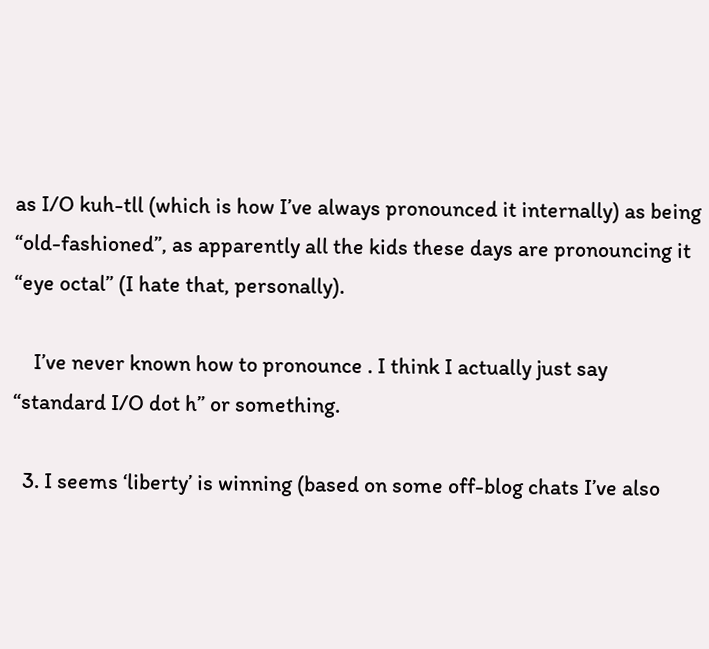as I/O kuh-tll (which is how I’ve always pronounced it internally) as being “old-fashioned”, as apparently all the kids these days are pronouncing it “eye octal” (I hate that, personally).

    I’ve never known how to pronounce . I think I actually just say “standard I/O dot h” or something.

  3. I seems ‘liberty’ is winning (based on some off-blog chats I’ve also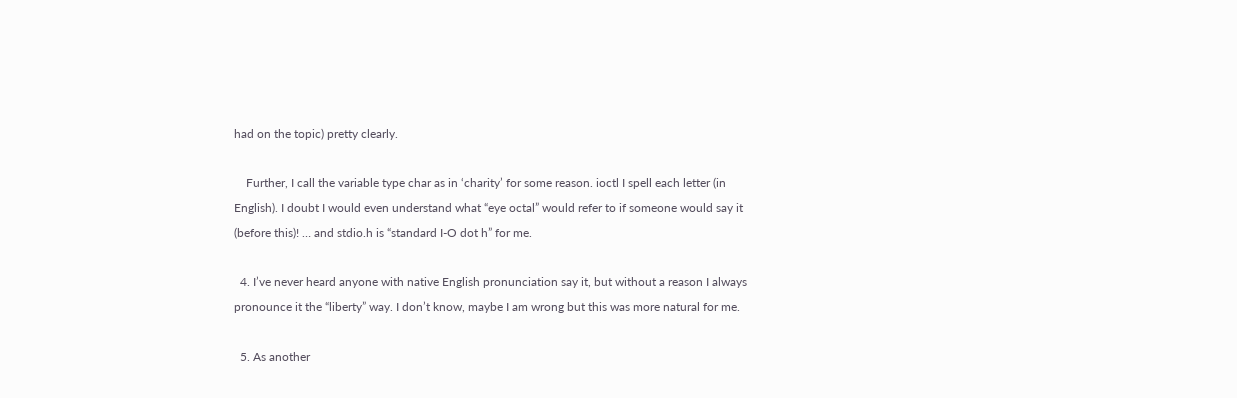had on the topic) pretty clearly.

    Further, I call the variable type char as in ‘charity’ for some reason. ioctl I spell each letter (in English). I doubt I would even understand what “eye octal” would refer to if someone would say it (before this)! … and stdio.h is “standard I-O dot h” for me.

  4. I’ve never heard anyone with native English pronunciation say it, but without a reason I always pronounce it the “liberty” way. I don’t know, maybe I am wrong but this was more natural for me.

  5. As another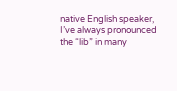native English speaker, I’ve always pronounced the “lib” in many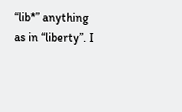“lib*” anything as in “liberty”. I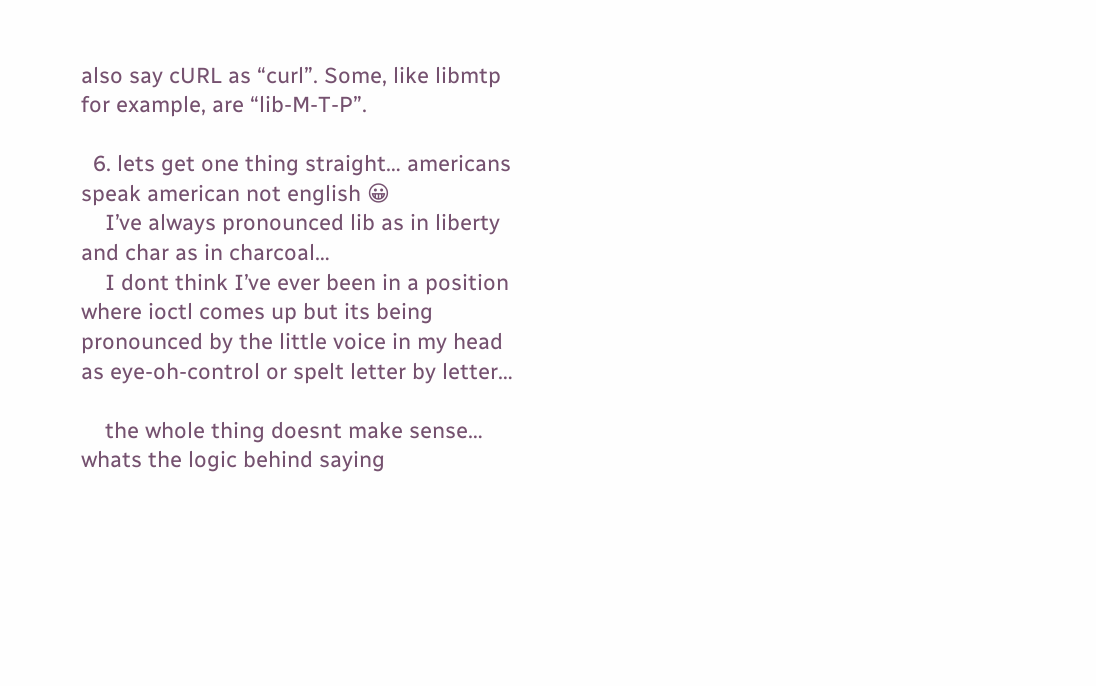also say cURL as “curl”. Some, like libmtp for example, are “lib-M-T-P”.

  6. lets get one thing straight… americans speak american not english 😀
    I’ve always pronounced lib as in liberty and char as in charcoal…
    I dont think I’ve ever been in a position where ioctl comes up but its being pronounced by the little voice in my head as eye-oh-control or spelt letter by letter…

    the whole thing doesnt make sense… whats the logic behind saying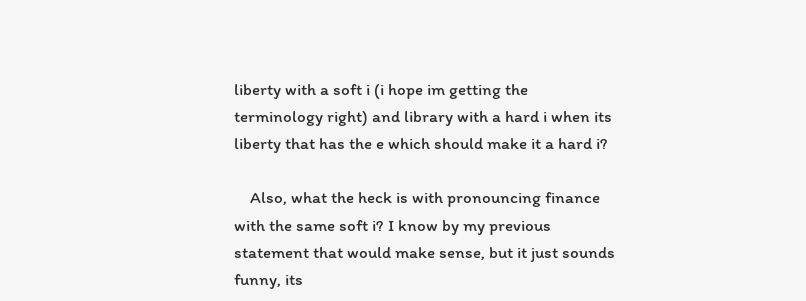liberty with a soft i (i hope im getting the terminology right) and library with a hard i when its liberty that has the e which should make it a hard i?

    Also, what the heck is with pronouncing finance with the same soft i? I know by my previous statement that would make sense, but it just sounds funny, its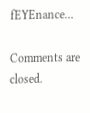fEYEnance…

Comments are closed.